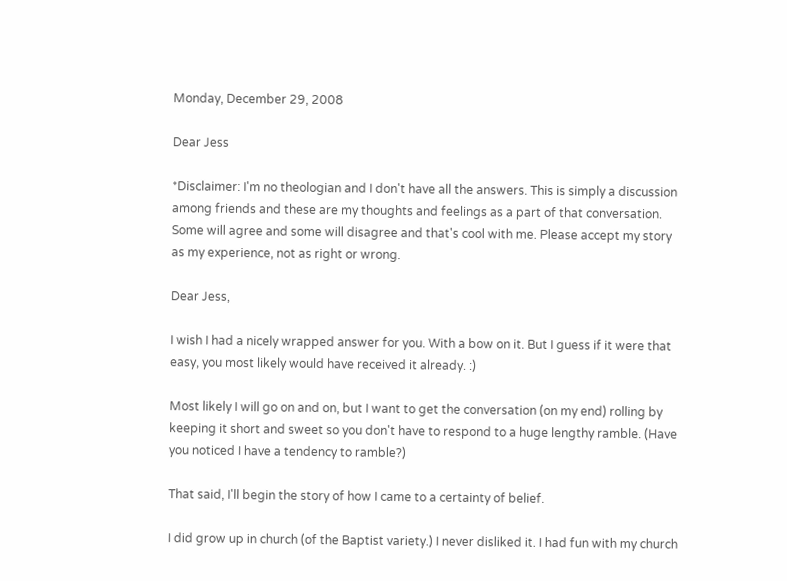Monday, December 29, 2008

Dear Jess

*Disclaimer: I'm no theologian and I don't have all the answers. This is simply a discussion among friends and these are my thoughts and feelings as a part of that conversation. Some will agree and some will disagree and that's cool with me. Please accept my story as my experience, not as right or wrong.

Dear Jess,

I wish I had a nicely wrapped answer for you. With a bow on it. But I guess if it were that easy, you most likely would have received it already. :)

Most likely I will go on and on, but I want to get the conversation (on my end) rolling by keeping it short and sweet so you don't have to respond to a huge lengthy ramble. (Have you noticed I have a tendency to ramble?)

That said, I'll begin the story of how I came to a certainty of belief.

I did grow up in church (of the Baptist variety.) I never disliked it. I had fun with my church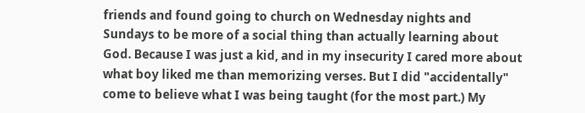friends and found going to church on Wednesday nights and Sundays to be more of a social thing than actually learning about God. Because I was just a kid, and in my insecurity I cared more about what boy liked me than memorizing verses. But I did "accidentally" come to believe what I was being taught (for the most part.) My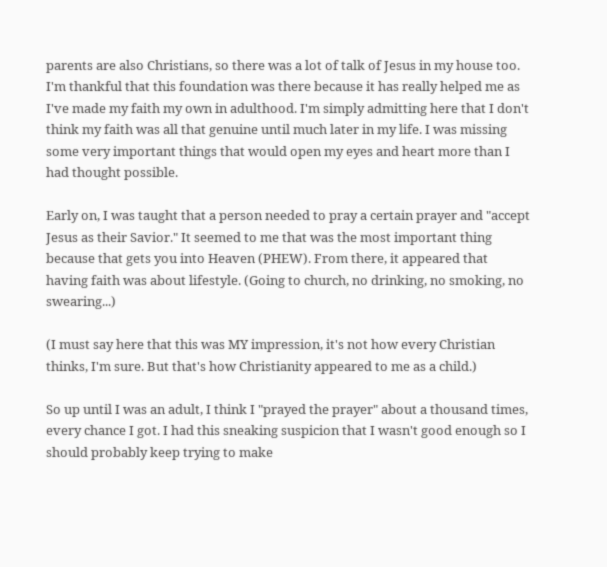parents are also Christians, so there was a lot of talk of Jesus in my house too. I'm thankful that this foundation was there because it has really helped me as I've made my faith my own in adulthood. I'm simply admitting here that I don't think my faith was all that genuine until much later in my life. I was missing some very important things that would open my eyes and heart more than I had thought possible.

Early on, I was taught that a person needed to pray a certain prayer and "accept Jesus as their Savior." It seemed to me that was the most important thing because that gets you into Heaven (PHEW). From there, it appeared that having faith was about lifestyle. (Going to church, no drinking, no smoking, no swearing...)

(I must say here that this was MY impression, it's not how every Christian thinks, I'm sure. But that's how Christianity appeared to me as a child.)

So up until I was an adult, I think I "prayed the prayer" about a thousand times, every chance I got. I had this sneaking suspicion that I wasn't good enough so I should probably keep trying to make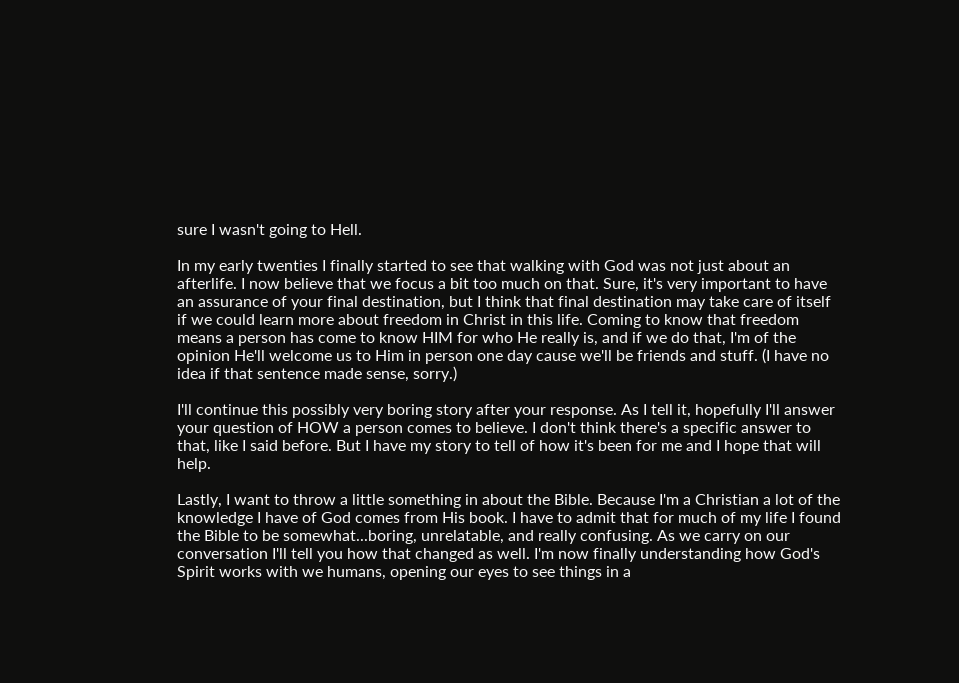sure I wasn't going to Hell.

In my early twenties I finally started to see that walking with God was not just about an afterlife. I now believe that we focus a bit too much on that. Sure, it's very important to have an assurance of your final destination, but I think that final destination may take care of itself if we could learn more about freedom in Christ in this life. Coming to know that freedom means a person has come to know HIM for who He really is, and if we do that, I'm of the opinion He'll welcome us to Him in person one day cause we'll be friends and stuff. (I have no idea if that sentence made sense, sorry.)

I'll continue this possibly very boring story after your response. As I tell it, hopefully I'll answer your question of HOW a person comes to believe. I don't think there's a specific answer to that, like I said before. But I have my story to tell of how it's been for me and I hope that will help.

Lastly, I want to throw a little something in about the Bible. Because I'm a Christian a lot of the knowledge I have of God comes from His book. I have to admit that for much of my life I found the Bible to be somewhat...boring, unrelatable, and really confusing. As we carry on our conversation I'll tell you how that changed as well. I'm now finally understanding how God's Spirit works with we humans, opening our eyes to see things in a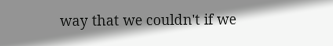way that we couldn't if we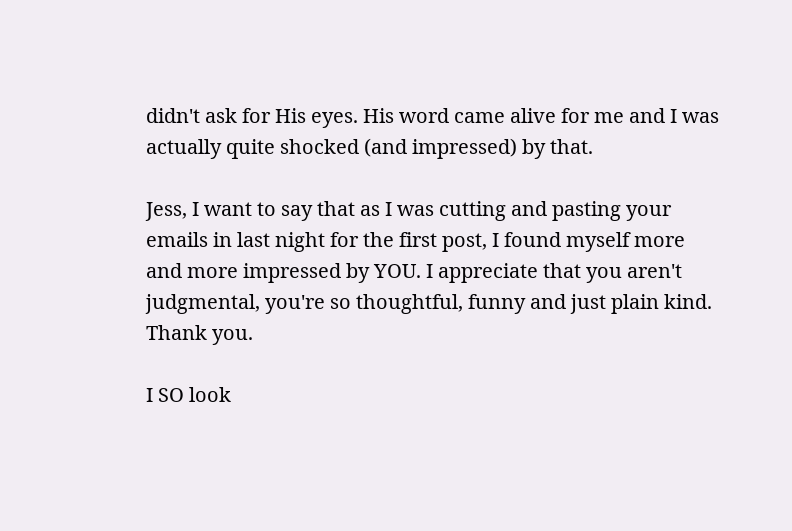didn't ask for His eyes. His word came alive for me and I was actually quite shocked (and impressed) by that.

Jess, I want to say that as I was cutting and pasting your emails in last night for the first post, I found myself more and more impressed by YOU. I appreciate that you aren't judgmental, you're so thoughtful, funny and just plain kind. Thank you.

I SO look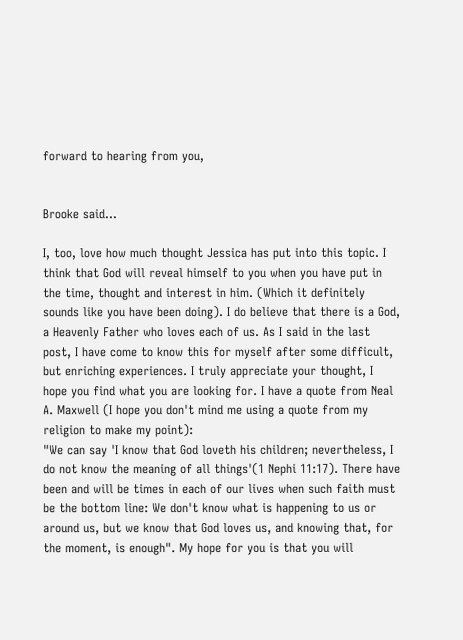forward to hearing from you,


Brooke said...

I, too, love how much thought Jessica has put into this topic. I think that God will reveal himself to you when you have put in the time, thought and interest in him. (Which it definitely sounds like you have been doing). I do believe that there is a God, a Heavenly Father who loves each of us. As I said in the last post, I have come to know this for myself after some difficult, but enriching experiences. I truly appreciate your thought, I hope you find what you are looking for. I have a quote from Neal A. Maxwell (I hope you don't mind me using a quote from my religion to make my point):
"We can say 'I know that God loveth his children; nevertheless, I do not know the meaning of all things'(1 Nephi 11:17). There have been and will be times in each of our lives when such faith must be the bottom line: We don't know what is happening to us or around us, but we know that God loves us, and knowing that, for the moment, is enough". My hope for you is that you will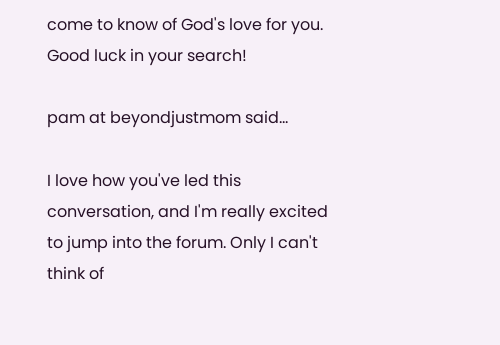come to know of God's love for you. Good luck in your search!

pam at beyondjustmom said...

I love how you've led this conversation, and I'm really excited to jump into the forum. Only I can't think of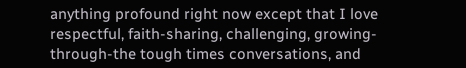anything profound right now except that I love respectful, faith-sharing, challenging, growing-through-the tough times conversations, and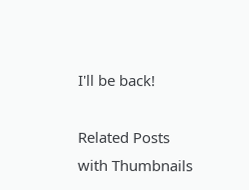I'll be back!

Related Posts with Thumbnails